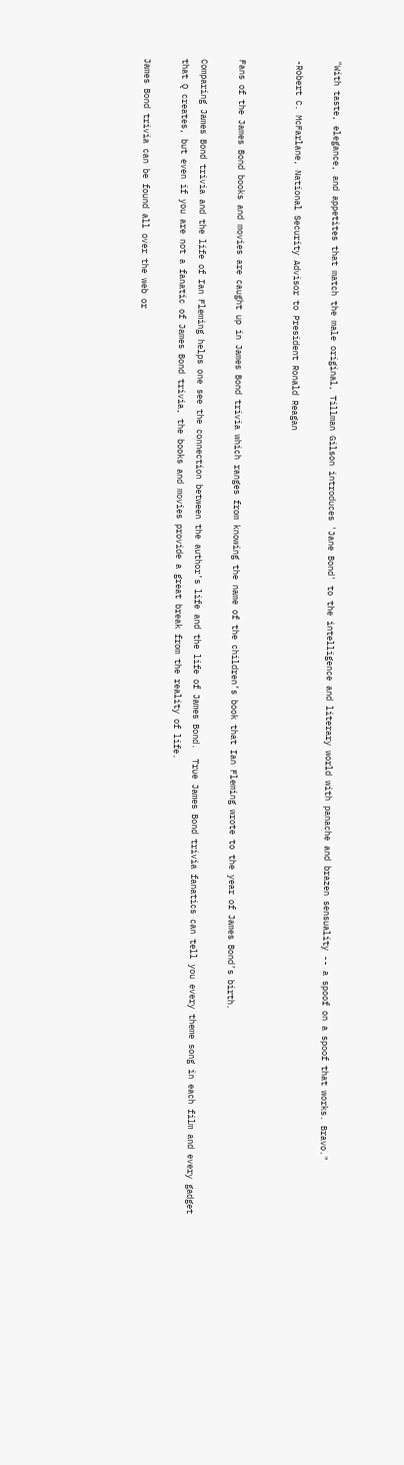"With taste, elegance, and appetites that match the male original, Tillman Gilson introduces 'Jane Bond' to the intelligence and literary world with panache and brazen sensuality -- a spoof on a spoof that works. Bravo."

-Robert C. McFarlane, National Security Advisor to President Ronald Reagan


Fans of the James Bond books and movies are caught up in James Bond trivia which ranges from knowing the name of the children’s book that Ian Fleming wrote to the year of James Bond’s birth.

Comparing James Bond trivia and the life of Ian Fleming helps one see the connection between the author’s life and the life of James Bond.  True James Bond trivia fanatics can tell you every theme song in each film and every gadget that Q creates, but even if you are not a fanatic of James Bond trivia, the books and movies provide a great break from the reality of life.

James Bond trivia can be found all over the web or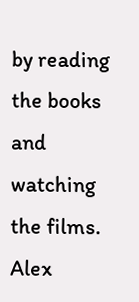by reading the books and watching the films.  Alex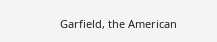Garfield, the American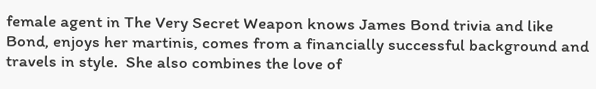female agent in The Very Secret Weapon knows James Bond trivia and like Bond, enjoys her martinis, comes from a financially successful background and travels in style.  She also combines the love of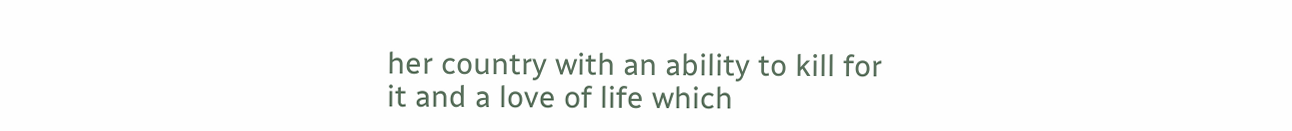her country with an ability to kill for it and a love of life which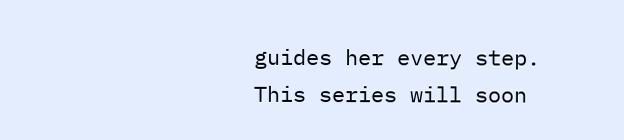guides her every step. This series will soon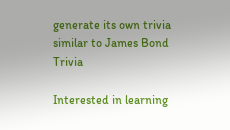generate its own trivia similar to James Bond Trivia

Interested in learning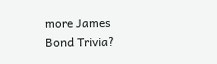more James Bond Trivia?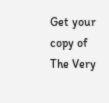Get your copy of The Very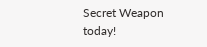Secret Weapon today!